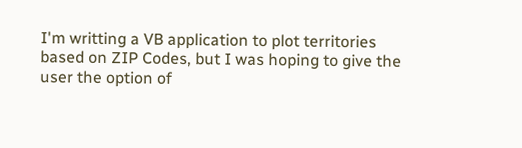I'm writting a VB application to plot territories based on ZIP Codes, but I was hoping to give the user the option of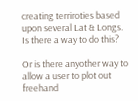creating terriroties based upon several Lat & Longs. Is there a way to do this?

Or is there anyother way to allow a user to plot out freehand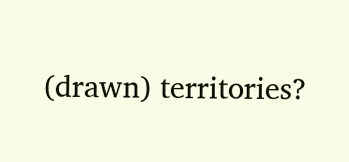(drawn) territories?